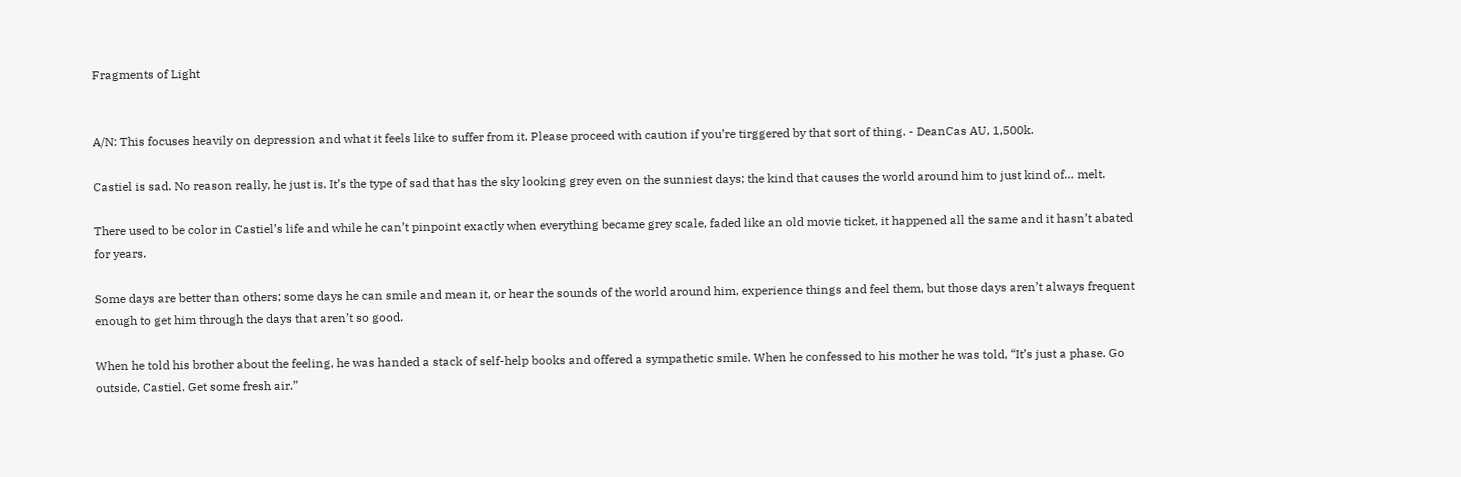Fragments of Light


A/N: This focuses heavily on depression and what it feels like to suffer from it. Please proceed with caution if you’re tirggered by that sort of thing. - DeanCas AU, 1,500k.

Castiel is sad. No reason really, he just is. It’s the type of sad that has the sky looking grey even on the sunniest days; the kind that causes the world around him to just kind of… melt.

There used to be color in Castiel’s life and while he can’t pinpoint exactly when everything became grey scale, faded like an old movie ticket, it happened all the same and it hasn’t abated for years.

Some days are better than others; some days he can smile and mean it, or hear the sounds of the world around him, experience things and feel them, but those days aren’t always frequent enough to get him through the days that aren’t so good.

When he told his brother about the feeling, he was handed a stack of self-help books and offered a sympathetic smile. When he confessed to his mother he was told, “It’s just a phase. Go outside, Castiel. Get some fresh air.”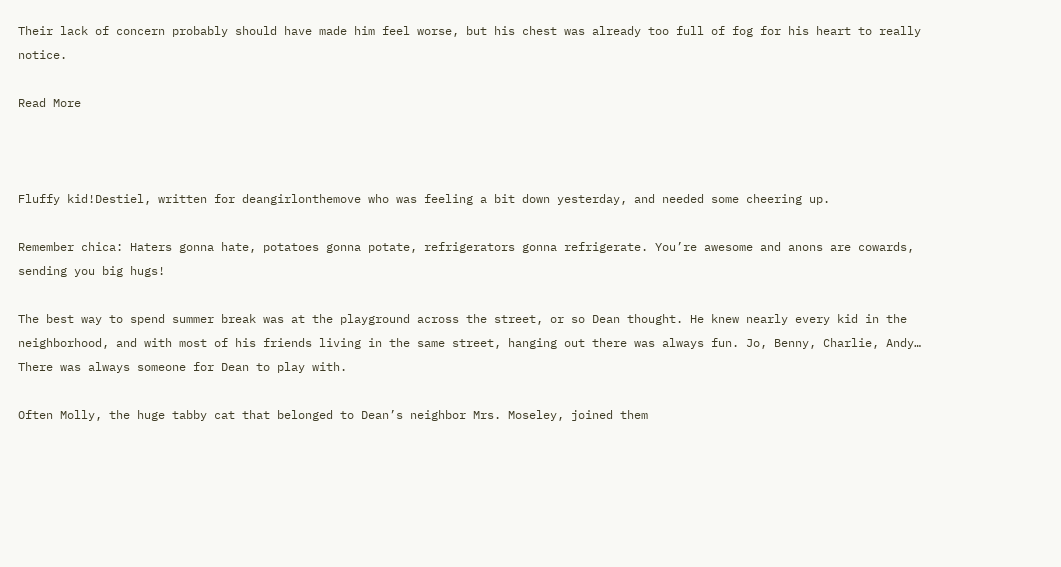Their lack of concern probably should have made him feel worse, but his chest was already too full of fog for his heart to really notice.

Read More



Fluffy kid!Destiel, written for deangirlonthemove who was feeling a bit down yesterday, and needed some cheering up.

Remember chica: Haters gonna hate, potatoes gonna potate, refrigerators gonna refrigerate. You’re awesome and anons are cowards, sending you big hugs!

The best way to spend summer break was at the playground across the street, or so Dean thought. He knew nearly every kid in the neighborhood, and with most of his friends living in the same street, hanging out there was always fun. Jo, Benny, Charlie, Andy… There was always someone for Dean to play with.

Often Molly, the huge tabby cat that belonged to Dean’s neighbor Mrs. Moseley, joined them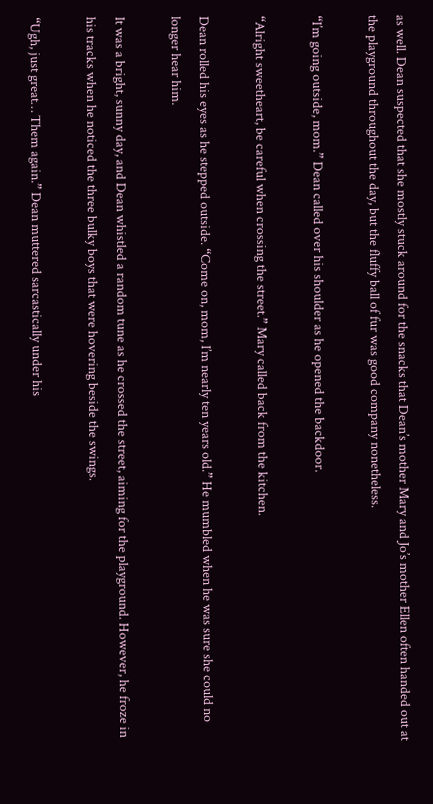as well. Dean suspected that she mostly stuck around for the snacks that Dean’s mother Mary and Jo’s mother Ellen often handed out at the playground throughout the day, but the fluffy ball of fur was good company nonetheless.

“I’m going outside, mom.” Dean called over his shoulder as he opened the backdoor.

“Alright sweetheart, be careful when crossing the street.” Mary called back from the kitchen.

Dean rolled his eyes as he stepped outside. “Come on, mom, I’m nearly ten years old.” He mumbled when he was sure she could no longer hear him.

It was a bright, sunny day, and Dean whistled a random tune as he crossed the street, aiming for the playground. However, he froze in his tracks when he noticed the three bulky boys that were hovering beside the swings.

“Ugh, just great… Them again.” Dean muttered sarcastically under his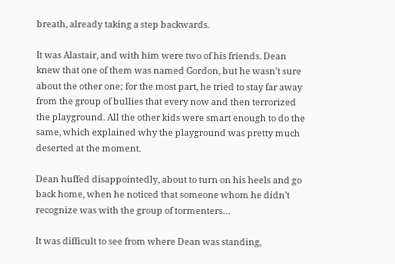breath, already taking a step backwards.

It was Alastair, and with him were two of his friends. Dean knew that one of them was named Gordon, but he wasn’t sure about the other one; for the most part, he tried to stay far away from the group of bullies that every now and then terrorized the playground. All the other kids were smart enough to do the same, which explained why the playground was pretty much deserted at the moment.

Dean huffed disappointedly, about to turn on his heels and go back home, when he noticed that someone whom he didn’t recognize was with the group of tormenters…

It was difficult to see from where Dean was standing,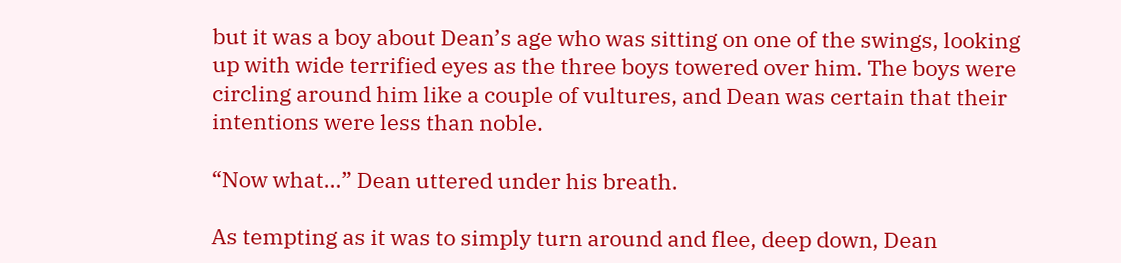but it was a boy about Dean’s age who was sitting on one of the swings, looking up with wide terrified eyes as the three boys towered over him. The boys were circling around him like a couple of vultures, and Dean was certain that their intentions were less than noble.

“Now what…” Dean uttered under his breath.

As tempting as it was to simply turn around and flee, deep down, Dean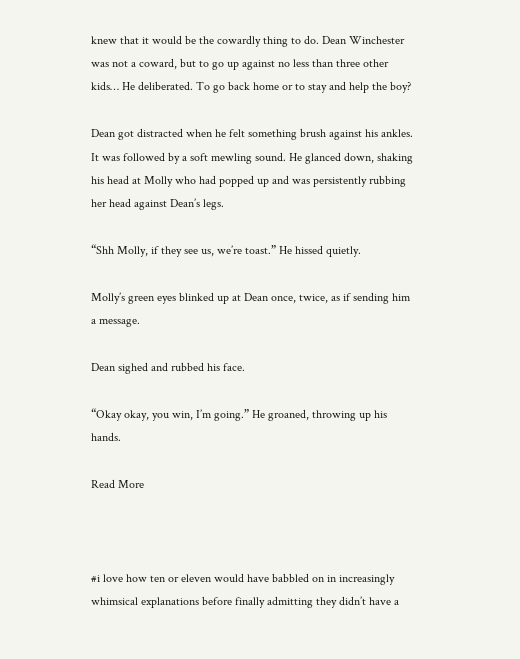knew that it would be the cowardly thing to do. Dean Winchester was not a coward, but to go up against no less than three other kids… He deliberated. To go back home or to stay and help the boy?

Dean got distracted when he felt something brush against his ankles. It was followed by a soft mewling sound. He glanced down, shaking his head at Molly who had popped up and was persistently rubbing her head against Dean’s legs.

“Shh Molly, if they see us, we’re toast.” He hissed quietly.

Molly’s green eyes blinked up at Dean once, twice, as if sending him a message.

Dean sighed and rubbed his face.

“Okay okay, you win, I’m going.” He groaned, throwing up his hands.

Read More



#i love how ten or eleven would have babbled on in increasingly whimsical explanations before finally admitting they didn’t have a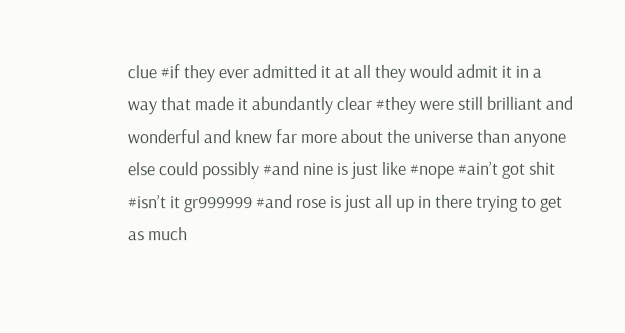clue #if they ever admitted it at all they would admit it in a way that made it abundantly clear #they were still brilliant and wonderful and knew far more about the universe than anyone else could possibly #and nine is just like #nope #ain’t got shit #isn’t it gr999999 #and rose is just all up in there trying to get as much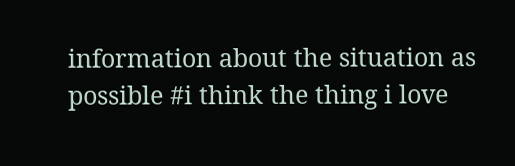information about the situation as possible #i think the thing i love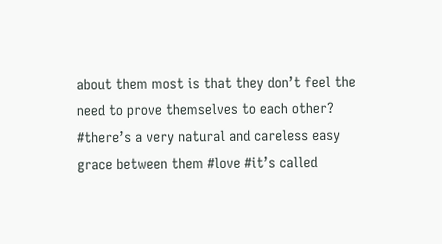about them most is that they don’t feel the need to prove themselves to each other? #there’s a very natural and careless easy grace between them #love #it’s called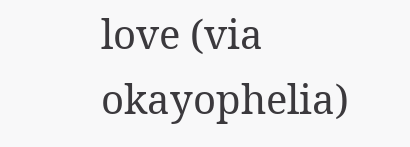love (via okayophelia)